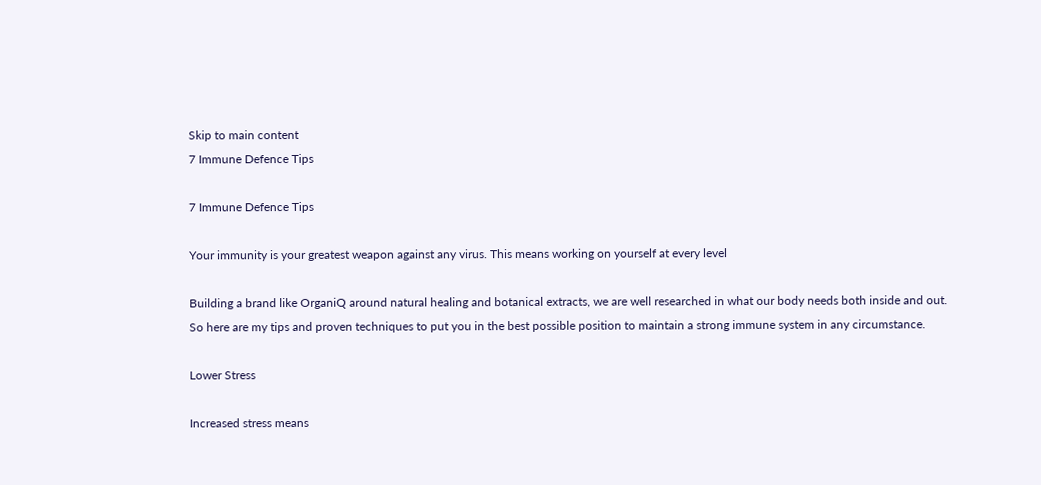Skip to main content
7 Immune Defence Tips

7 Immune Defence Tips

Your immunity is your greatest weapon against any virus. This means working on yourself at every level

Building a brand like OrganiQ around natural healing and botanical extracts, we are well researched in what our body needs both inside and out. So here are my tips and proven techniques to put you in the best possible position to maintain a strong immune system in any circumstance.

Lower Stress

Increased stress means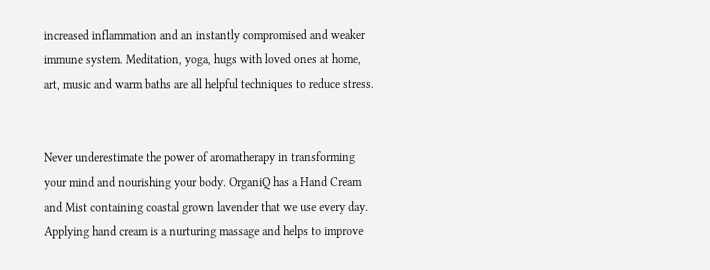increased inflammation and an instantly compromised and weaker immune system. Meditation, yoga, hugs with loved ones at home, art, music and warm baths are all helpful techniques to reduce stress.


Never underestimate the power of aromatherapy in transforming your mind and nourishing your body. OrganiQ has a Hand Cream and Mist containing coastal grown lavender that we use every day. Applying hand cream is a nurturing massage and helps to improve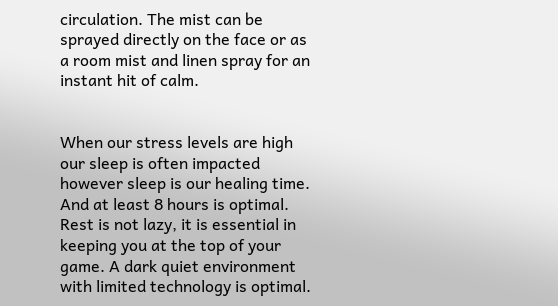circulation. The mist can be sprayed directly on the face or as a room mist and linen spray for an instant hit of calm.


When our stress levels are high our sleep is often impacted however sleep is our healing time. And at least 8 hours is optimal. Rest is not lazy, it is essential in keeping you at the top of your game. A dark quiet environment with limited technology is optimal.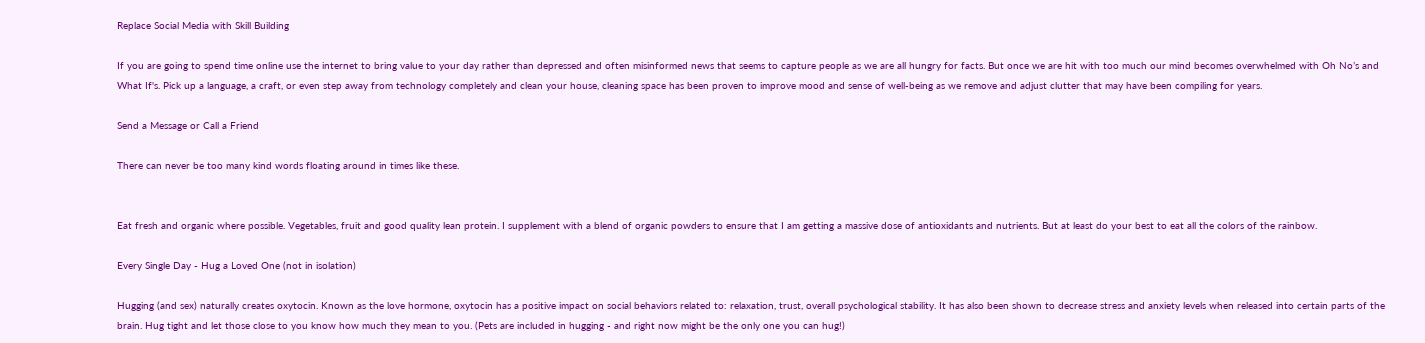Replace Social Media with Skill Building

If you are going to spend time online use the internet to bring value to your day rather than depressed and often misinformed news that seems to capture people as we are all hungry for facts. But once we are hit with too much our mind becomes overwhelmed with Oh No’s and What If's. Pick up a language, a craft, or even step away from technology completely and clean your house, cleaning space has been proven to improve mood and sense of well-being as we remove and adjust clutter that may have been compiling for years.

Send a Message or Call a Friend

There can never be too many kind words floating around in times like these.


Eat fresh and organic where possible. Vegetables, fruit and good quality lean protein. I supplement with a blend of organic powders to ensure that I am getting a massive dose of antioxidants and nutrients. But at least do your best to eat all the colors of the rainbow.

Every Single Day - Hug a Loved One (not in isolation)

Hugging (and sex) naturally creates oxytocin. Known as the love hormone, oxytocin has a positive impact on social behaviors related to: relaxation, trust, overall psychological stability. It has also been shown to decrease stress and anxiety levels when released into certain parts of the brain. Hug tight and let those close to you know how much they mean to you. (Pets are included in hugging - and right now might be the only one you can hug!)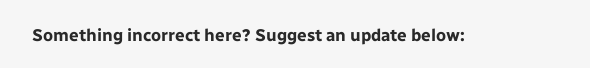Something incorrect here? Suggest an update below: